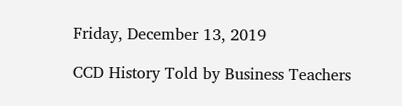Friday, December 13, 2019

CCD History Told by Business Teachers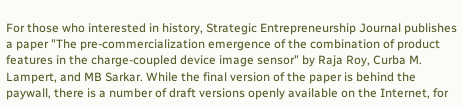For those who interested in history, Strategic Entrepreneurship Journal publishes a paper "The pre‐commercialization emergence of the combination of product features in the charge‐coupled device image sensor" by Raja Roy, Curba M. Lampert, and MB Sarkar. While the final version of the paper is behind the paywall, there is a number of draft versions openly available on the Internet, for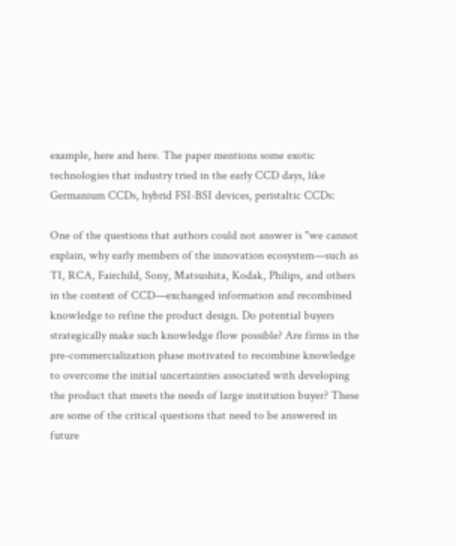example, here and here. The paper mentions some exotic technologies that industry tried in the early CCD days, like Germanium CCDs, hybrid FSI-BSI devices, peristaltic CCDs:

One of the questions that authors could not answer is "we cannot explain, why early members of the innovation ecosystem—such as TI, RCA, Fairchild, Sony, Matsushita, Kodak, Philips, and others in the context of CCD—exchanged information and recombined knowledge to refine the product design. Do potential buyers strategically make such knowledge flow possible? Are firms in the pre-commercialization phase motivated to recombine knowledge to overcome the initial uncertainties associated with developing the product that meets the needs of large institution buyer? These are some of the critical questions that need to be answered in future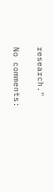research."

No comments: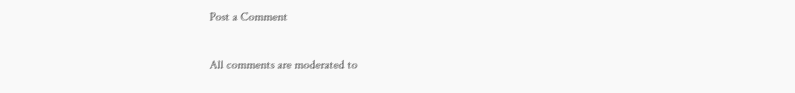Post a Comment

All comments are moderated to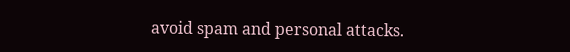avoid spam and personal attacks.